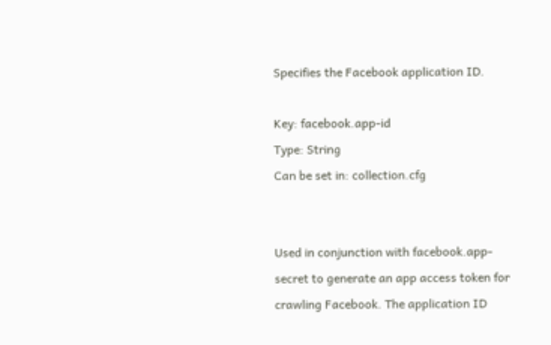Specifies the Facebook application ID.

Key: facebook.app-id
Type: String
Can be set in: collection.cfg


Used in conjunction with facebook.app-secret to generate an app access token for crawling Facebook. The application ID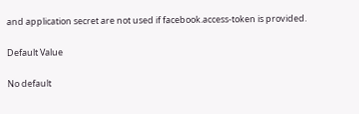and application secret are not used if facebook.access-token is provided.

Default Value

No default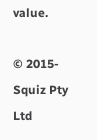value.

© 2015- Squiz Pty Ltd